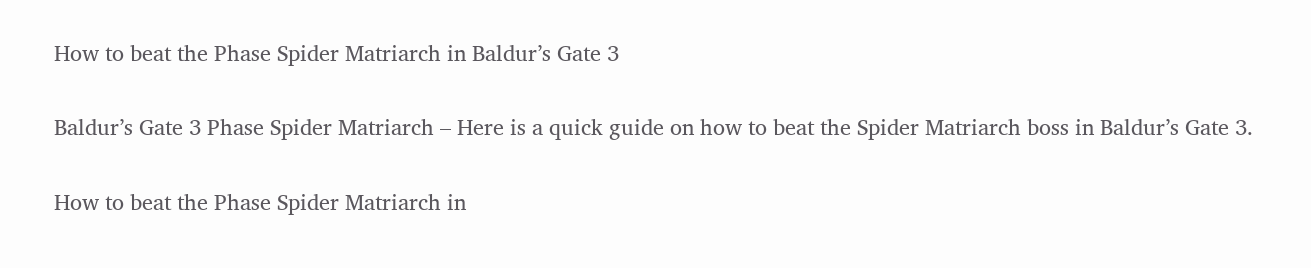How to beat the Phase Spider Matriarch in Baldur’s Gate 3

Baldur’s Gate 3 Phase Spider Matriarch – Here is a quick guide on how to beat the Spider Matriarch boss in Baldur’s Gate 3.

How to beat the Phase Spider Matriarch in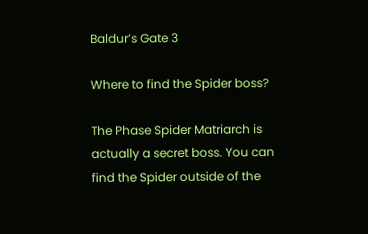Baldur’s Gate 3

Where to find the Spider boss?

The Phase Spider Matriarch is actually a secret boss. You can find the Spider outside of the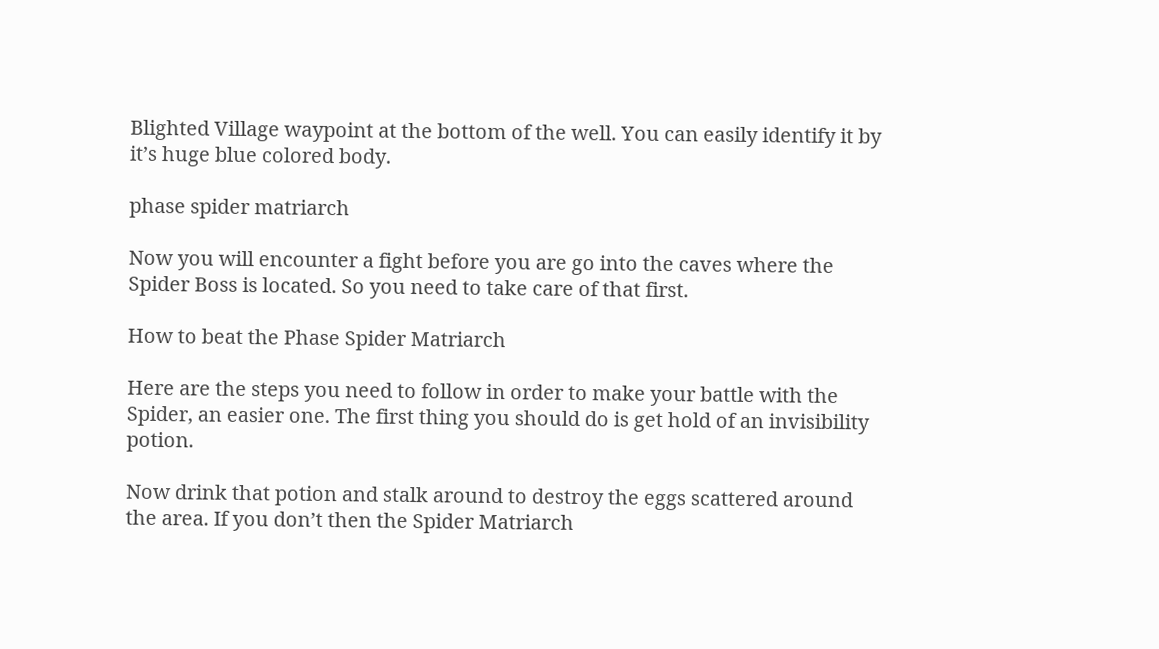Blighted Village waypoint at the bottom of the well. You can easily identify it by it’s huge blue colored body.

phase spider matriarch

Now you will encounter a fight before you are go into the caves where the Spider Boss is located. So you need to take care of that first.

How to beat the Phase Spider Matriarch

Here are the steps you need to follow in order to make your battle with the Spider, an easier one. The first thing you should do is get hold of an invisibility potion.

Now drink that potion and stalk around to destroy the eggs scattered around the area. If you don’t then the Spider Matriarch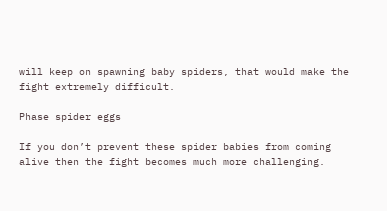will keep on spawning baby spiders, that would make the fight extremely difficult.

Phase spider eggs

If you don’t prevent these spider babies from coming alive then the fight becomes much more challenging.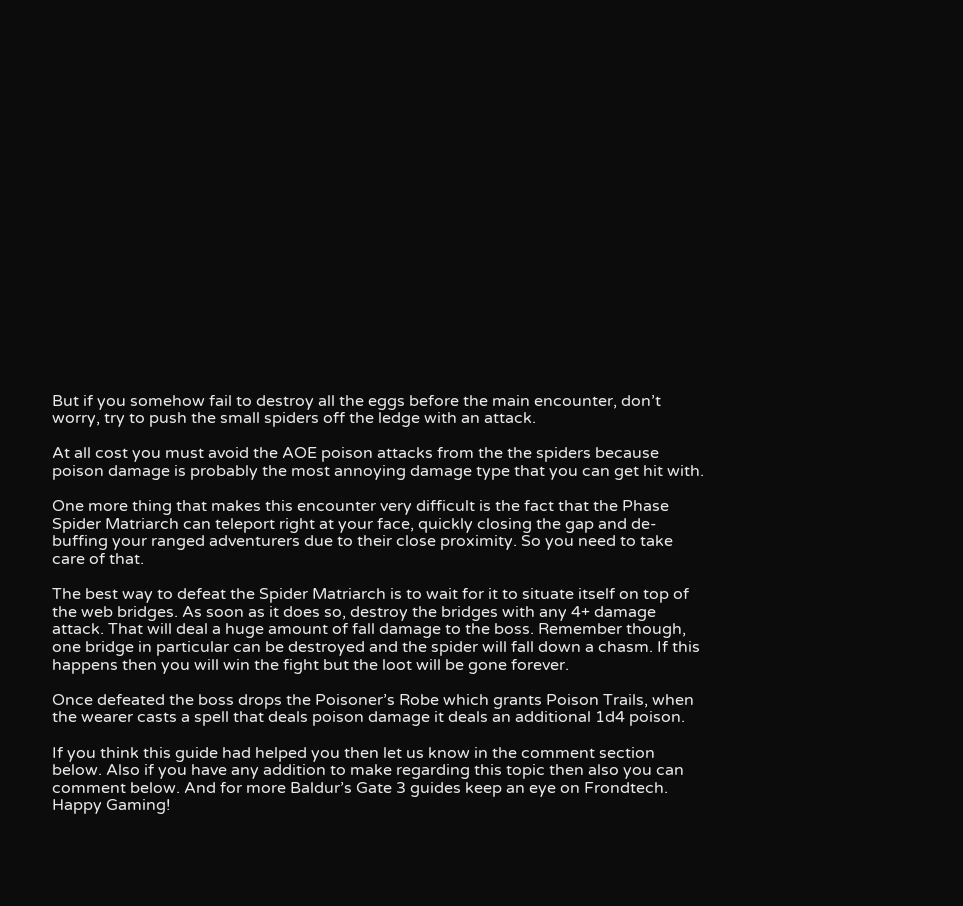But if you somehow fail to destroy all the eggs before the main encounter, don’t worry, try to push the small spiders off the ledge with an attack.

At all cost you must avoid the AOE poison attacks from the the spiders because poison damage is probably the most annoying damage type that you can get hit with.

One more thing that makes this encounter very difficult is the fact that the Phase Spider Matriarch can teleport right at your face, quickly closing the gap and de-buffing your ranged adventurers due to their close proximity. So you need to take care of that.

The best way to defeat the Spider Matriarch is to wait for it to situate itself on top of the web bridges. As soon as it does so, destroy the bridges with any 4+ damage attack. That will deal a huge amount of fall damage to the boss. Remember though, one bridge in particular can be destroyed and the spider will fall down a chasm. If this happens then you will win the fight but the loot will be gone forever.

Once defeated the boss drops the Poisoner’s Robe which grants Poison Trails, when the wearer casts a spell that deals poison damage it deals an additional 1d4 poison.

If you think this guide had helped you then let us know in the comment section below. Also if you have any addition to make regarding this topic then also you can comment below. And for more Baldur’s Gate 3 guides keep an eye on Frondtech. Happy Gaming!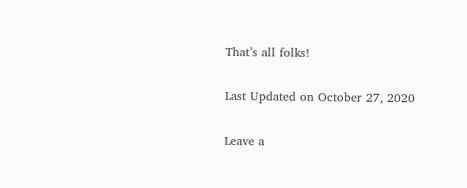That’s all folks!

Last Updated on October 27, 2020

Leave a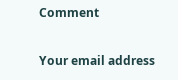Comment

Your email address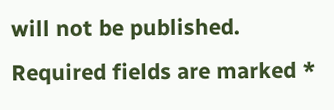will not be published. Required fields are marked *